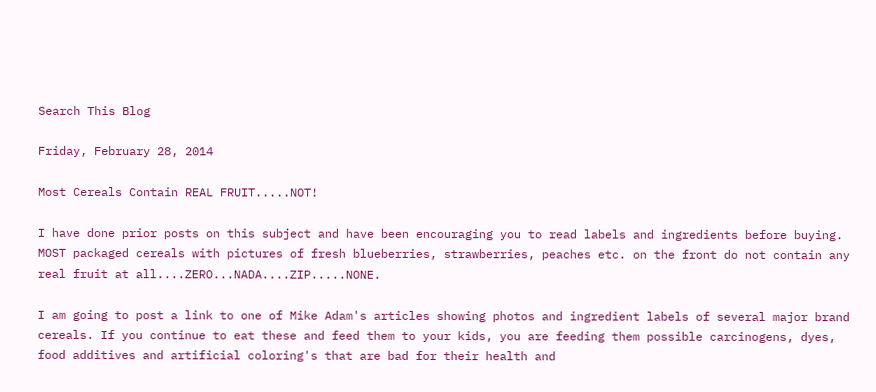Search This Blog

Friday, February 28, 2014

Most Cereals Contain REAL FRUIT.....NOT!

I have done prior posts on this subject and have been encouraging you to read labels and ingredients before buying. MOST packaged cereals with pictures of fresh blueberries, strawberries, peaches etc. on the front do not contain any real fruit at all....ZERO...NADA....ZIP.....NONE.

I am going to post a link to one of Mike Adam's articles showing photos and ingredient labels of several major brand cereals. If you continue to eat these and feed them to your kids, you are feeding them possible carcinogens, dyes, food additives and artificial coloring's that are bad for their health and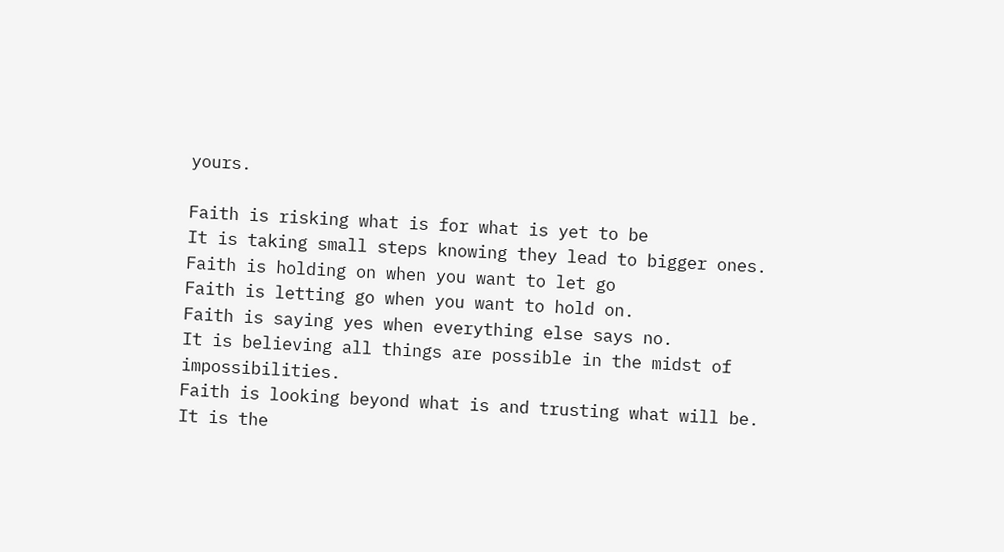yours.

Faith is risking what is for what is yet to be
It is taking small steps knowing they lead to bigger ones.
Faith is holding on when you want to let go
Faith is letting go when you want to hold on.
Faith is saying yes when everything else says no.
It is believing all things are possible in the midst of impossibilities.
Faith is looking beyond what is and trusting what will be.
It is the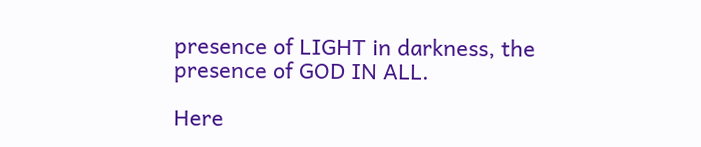presence of LIGHT in darkness, the presence of GOD IN ALL.

Here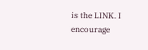is the LINK. I encourage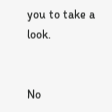you to take a look.


No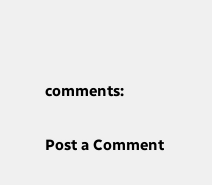comments:

Post a Comment